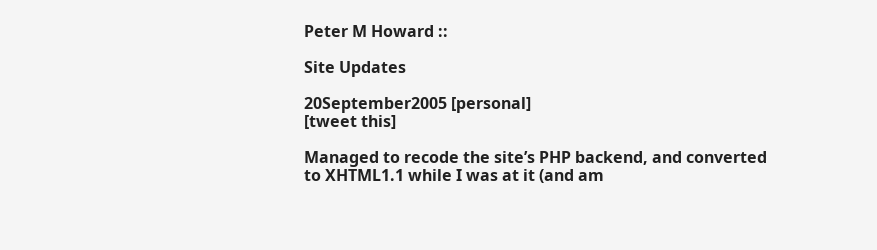Peter M Howard ::

Site Updates

20September2005 [personal]
[tweet this]

Managed to recode the site’s PHP backend, and converted to XHTML1.1 while I was at it (and am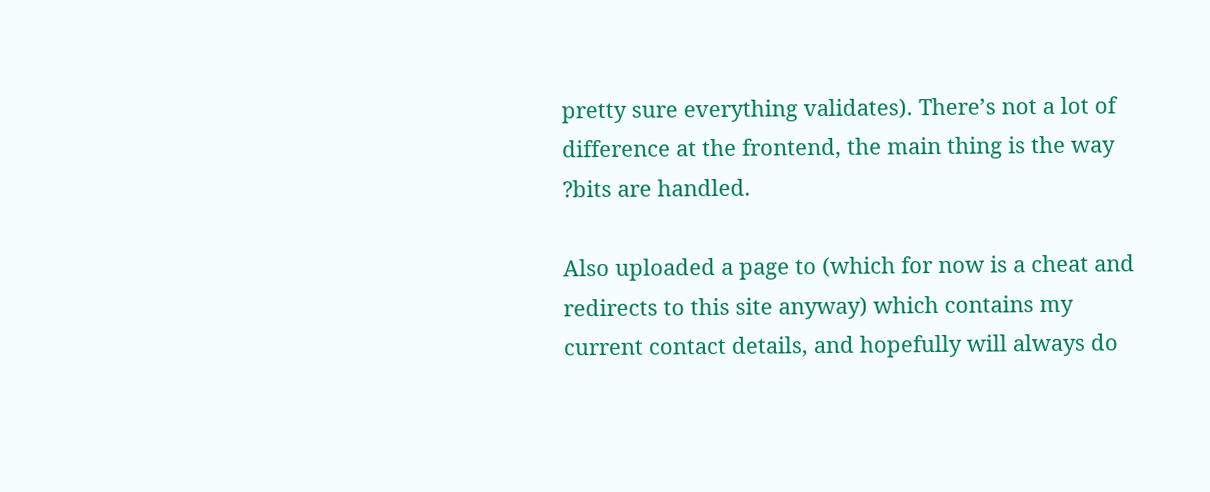pretty sure everything validates). There’s not a lot of difference at the frontend, the main thing is the way ?bits are handled.

Also uploaded a page to (which for now is a cheat and redirects to this site anyway) which contains my current contact details, and hopefully will always do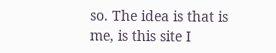so. The idea is that is me, is this site I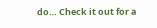do… Check it out for a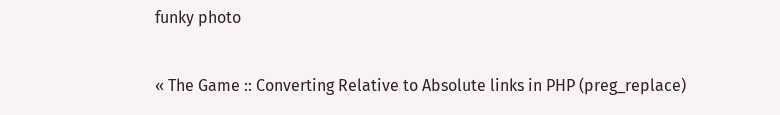funky photo

« The Game :: Converting Relative to Absolute links in PHP (preg_replace)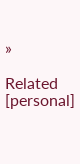»

Related [personal]